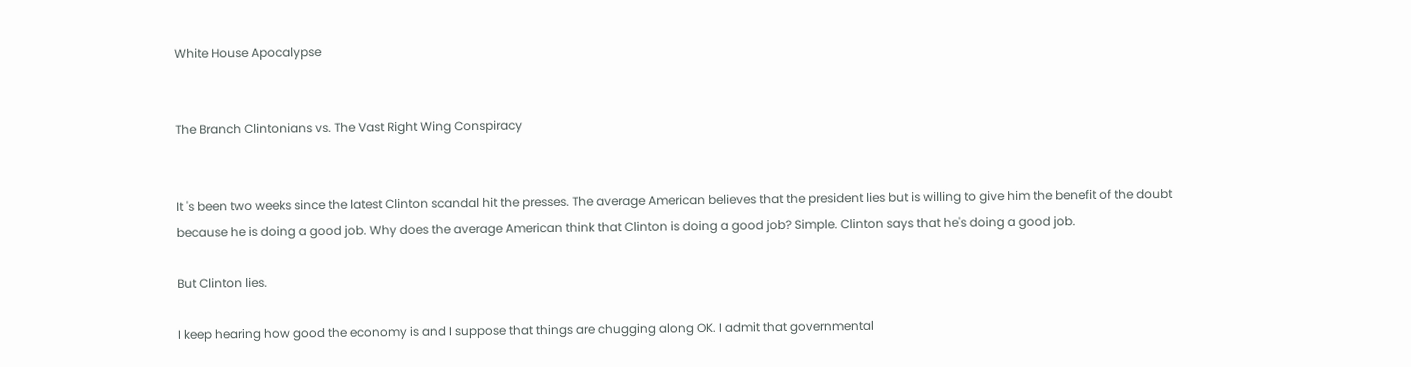White House Apocalypse


The Branch Clintonians vs. The Vast Right Wing Conspiracy


It 's been two weeks since the latest Clinton scandal hit the presses. The average American believes that the president lies but is willing to give him the benefit of the doubt because he is doing a good job. Why does the average American think that Clinton is doing a good job? Simple. Clinton says that he's doing a good job.

But Clinton lies.

I keep hearing how good the economy is and I suppose that things are chugging along OK. I admit that governmental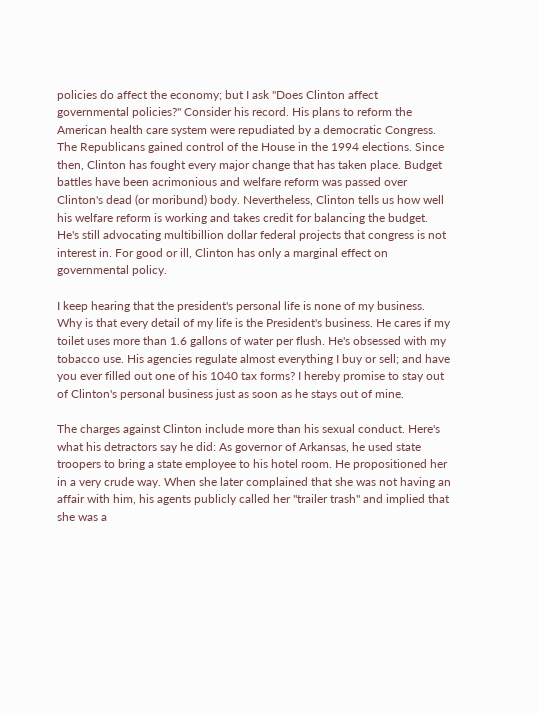policies do affect the economy; but I ask "Does Clinton affect governmental policies?" Consider his record. His plans to reform the American health care system were repudiated by a democratic Congress. The Republicans gained control of the House in the 1994 elections. Since then, Clinton has fought every major change that has taken place. Budget battles have been acrimonious and welfare reform was passed over Clinton's dead (or moribund) body. Nevertheless, Clinton tells us how well his welfare reform is working and takes credit for balancing the budget. He's still advocating multibillion dollar federal projects that congress is not interest in. For good or ill, Clinton has only a marginal effect on governmental policy.

I keep hearing that the president's personal life is none of my business. Why is that every detail of my life is the President's business. He cares if my toilet uses more than 1.6 gallons of water per flush. He's obsessed with my tobacco use. His agencies regulate almost everything I buy or sell; and have you ever filled out one of his 1040 tax forms? I hereby promise to stay out of Clinton's personal business just as soon as he stays out of mine.

The charges against Clinton include more than his sexual conduct. Here's what his detractors say he did: As governor of Arkansas, he used state troopers to bring a state employee to his hotel room. He propositioned her in a very crude way. When she later complained that she was not having an affair with him, his agents publicly called her "trailer trash" and implied that she was a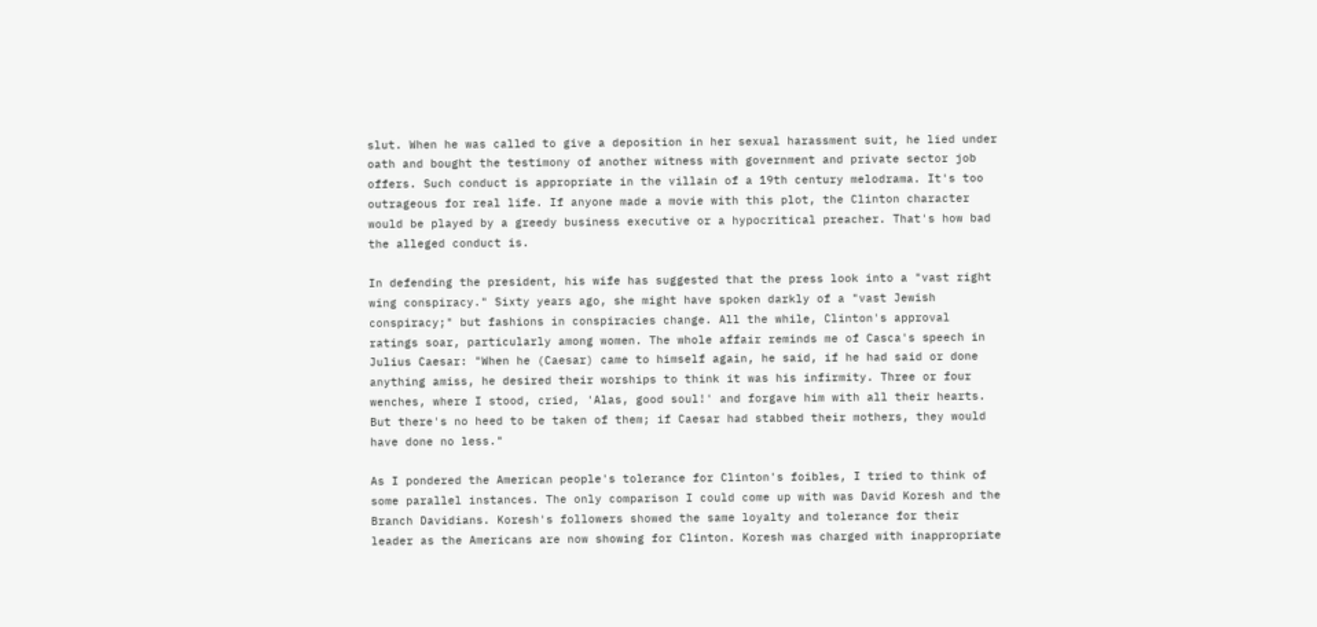slut. When he was called to give a deposition in her sexual harassment suit, he lied under oath and bought the testimony of another witness with government and private sector job offers. Such conduct is appropriate in the villain of a 19th century melodrama. It's too outrageous for real life. If anyone made a movie with this plot, the Clinton character would be played by a greedy business executive or a hypocritical preacher. That's how bad the alleged conduct is.

In defending the president, his wife has suggested that the press look into a "vast right wing conspiracy." Sixty years ago, she might have spoken darkly of a "vast Jewish conspiracy;" but fashions in conspiracies change. All the while, Clinton's approval ratings soar, particularly among women. The whole affair reminds me of Casca's speech in Julius Caesar: "When he (Caesar) came to himself again, he said, if he had said or done anything amiss, he desired their worships to think it was his infirmity. Three or four wenches, where I stood, cried, 'Alas, good soul!' and forgave him with all their hearts. But there's no heed to be taken of them; if Caesar had stabbed their mothers, they would have done no less."

As I pondered the American people's tolerance for Clinton's foibles, I tried to think of some parallel instances. The only comparison I could come up with was David Koresh and the Branch Davidians. Koresh's followers showed the same loyalty and tolerance for their leader as the Americans are now showing for Clinton. Koresh was charged with inappropriate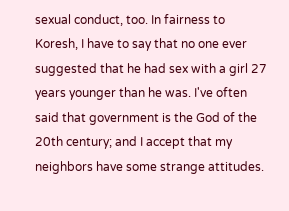sexual conduct, too. In fairness to Koresh, I have to say that no one ever suggested that he had sex with a girl 27 years younger than he was. I've often said that government is the God of the 20th century; and I accept that my neighbors have some strange attitudes.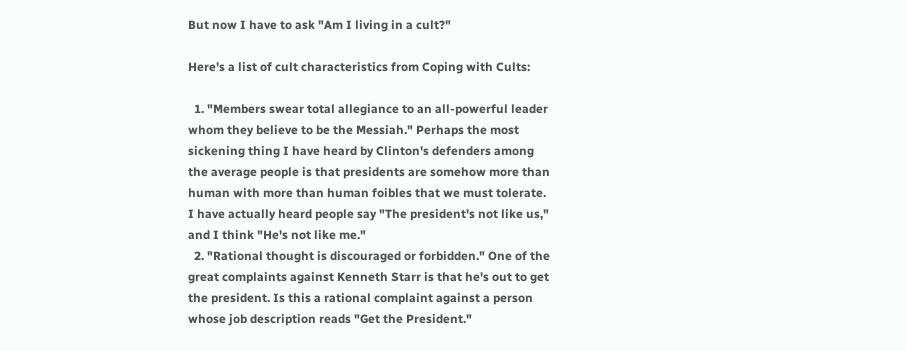But now I have to ask "Am I living in a cult?"

Here's a list of cult characteristics from Coping with Cults:

  1. "Members swear total allegiance to an all-powerful leader whom they believe to be the Messiah." Perhaps the most sickening thing I have heard by Clinton's defenders among the average people is that presidents are somehow more than human with more than human foibles that we must tolerate. I have actually heard people say "The president's not like us," and I think "He's not like me."
  2. "Rational thought is discouraged or forbidden." One of the great complaints against Kenneth Starr is that he's out to get the president. Is this a rational complaint against a person whose job description reads "Get the President."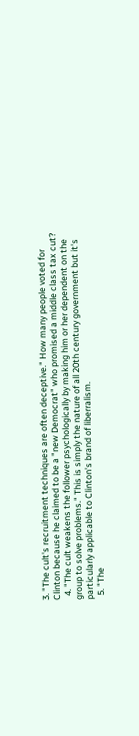3. "The cult's recruitment techniques are often deceptive." How many people voted for Clinton because he claimed to be a "new Democrat" who promised a middle class tax cut?
  4. "The cult weakens the follower psychologically by making him or her dependent on the group to solve problems." This is simply the nature of all 20th century government but it's particularly applicable to Clinton's brand of liberralism.
  5. "The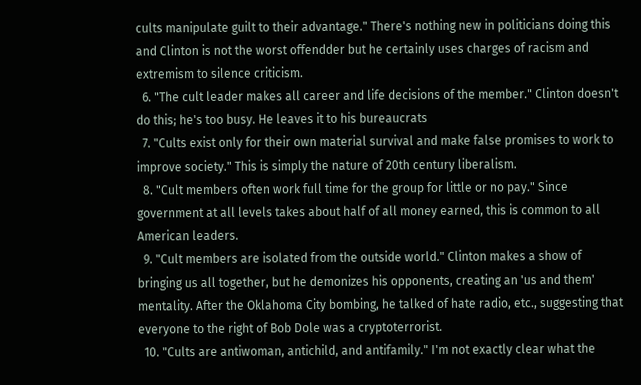cults manipulate guilt to their advantage." There's nothing new in politicians doing this and Clinton is not the worst offendder but he certainly uses charges of racism and extremism to silence criticism.
  6. "The cult leader makes all career and life decisions of the member." Clinton doesn't do this; he's too busy. He leaves it to his bureaucrats
  7. "Cults exist only for their own material survival and make false promises to work to improve society." This is simply the nature of 20th century liberalism.
  8. "Cult members often work full time for the group for little or no pay." Since government at all levels takes about half of all money earned, this is common to all American leaders.
  9. "Cult members are isolated from the outside world." Clinton makes a show of bringing us all together, but he demonizes his opponents, creating an 'us and them' mentality. After the Oklahoma City bombing, he talked of hate radio, etc., suggesting that everyone to the right of Bob Dole was a cryptoterrorist.
  10. "Cults are antiwoman, antichild, and antifamily." I'm not exactly clear what the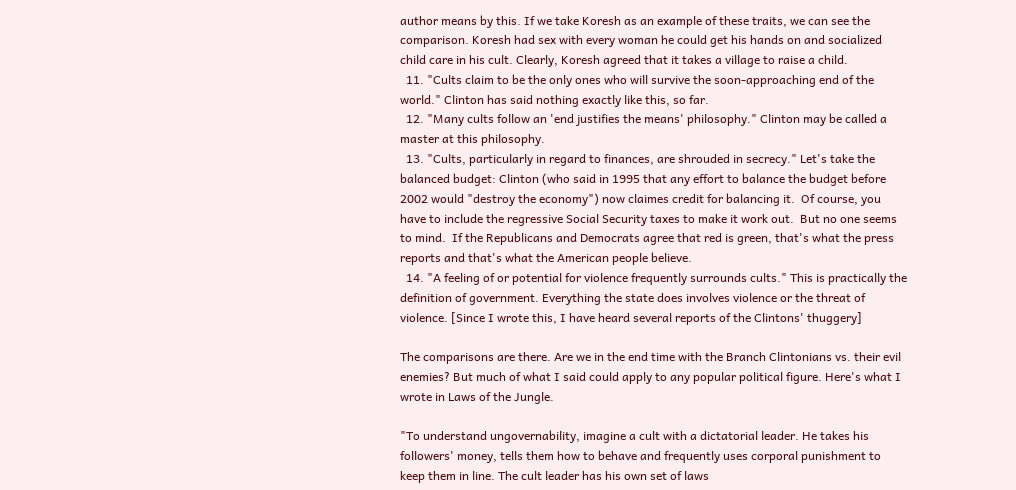author means by this. If we take Koresh as an example of these traits, we can see the comparison. Koresh had sex with every woman he could get his hands on and socialized child care in his cult. Clearly, Koresh agreed that it takes a village to raise a child.
  11. "Cults claim to be the only ones who will survive the soon-approaching end of the world." Clinton has said nothing exactly like this, so far.
  12. "Many cults follow an 'end justifies the means' philosophy." Clinton may be called a master at this philosophy.
  13. "Cults, particularly in regard to finances, are shrouded in secrecy." Let's take the balanced budget: Clinton (who said in 1995 that any effort to balance the budget before 2002 would "destroy the economy") now claimes credit for balancing it.  Of course, you have to include the regressive Social Security taxes to make it work out.  But no one seems to mind.  If the Republicans and Democrats agree that red is green, that's what the press reports and that's what the American people believe.
  14. "A feeling of or potential for violence frequently surrounds cults." This is practically the definition of government. Everything the state does involves violence or the threat of violence. [Since I wrote this, I have heard several reports of the Clintons' thuggery]

The comparisons are there. Are we in the end time with the Branch Clintonians vs. their evil enemies? But much of what I said could apply to any popular political figure. Here's what I wrote in Laws of the Jungle.

"To understand ungovernability, imagine a cult with a dictatorial leader. He takes his followers' money, tells them how to behave and frequently uses corporal punishment to keep them in line. The cult leader has his own set of laws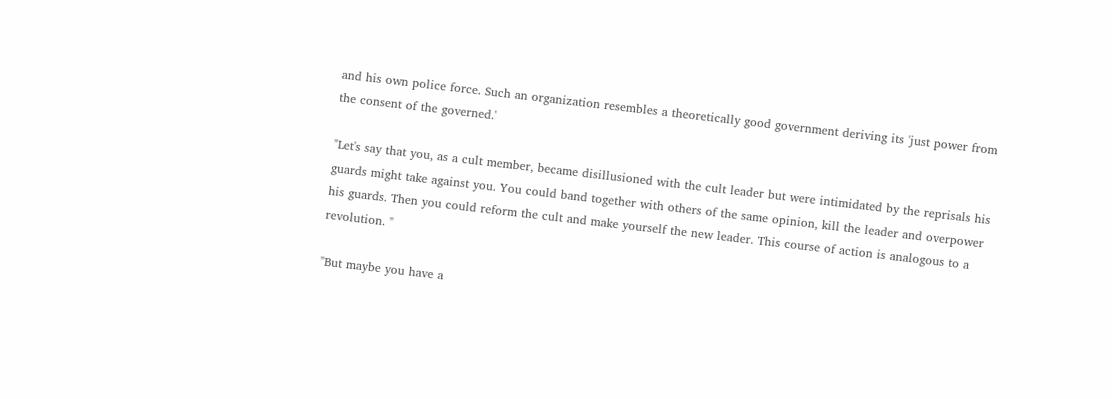and his own police force. Such an organization resembles a theoretically good government deriving its 'just power from the consent of the governed.'

"Let's say that you, as a cult member, became disillusioned with the cult leader but were intimidated by the reprisals his guards might take against you. You could band together with others of the same opinion, kill the leader and overpower his guards. Then you could reform the cult and make yourself the new leader. This course of action is analogous to a revolution. "

"But maybe you have a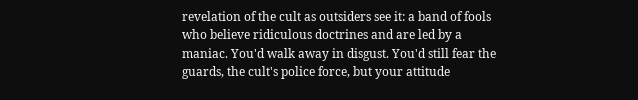revelation of the cult as outsiders see it: a band of fools who believe ridiculous doctrines and are led by a maniac. You'd walk away in disgust. You'd still fear the guards, the cult's police force, but your attitude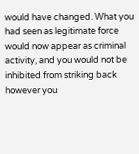would have changed. What you had seen as legitimate force would now appear as criminal activity, and you would not be inhibited from striking back however you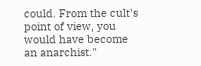could. From the cult's point of view, you would have become an anarchist."